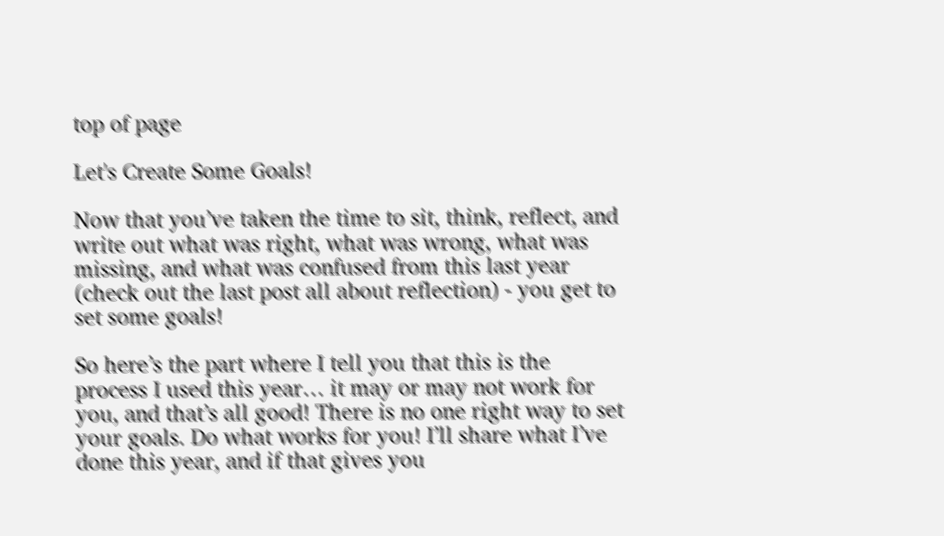top of page

Let's Create Some Goals!

Now that you’ve taken the time to sit, think, reflect, and write out what was right, what was wrong, what was missing, and what was confused from this last year (check out the last post all about reflection) - you get to set some goals!

So here’s the part where I tell you that this is the process I used this year… it may or may not work for you, and that’s all good! There is no one right way to set your goals. Do what works for you! I’ll share what I’ve done this year, and if that gives you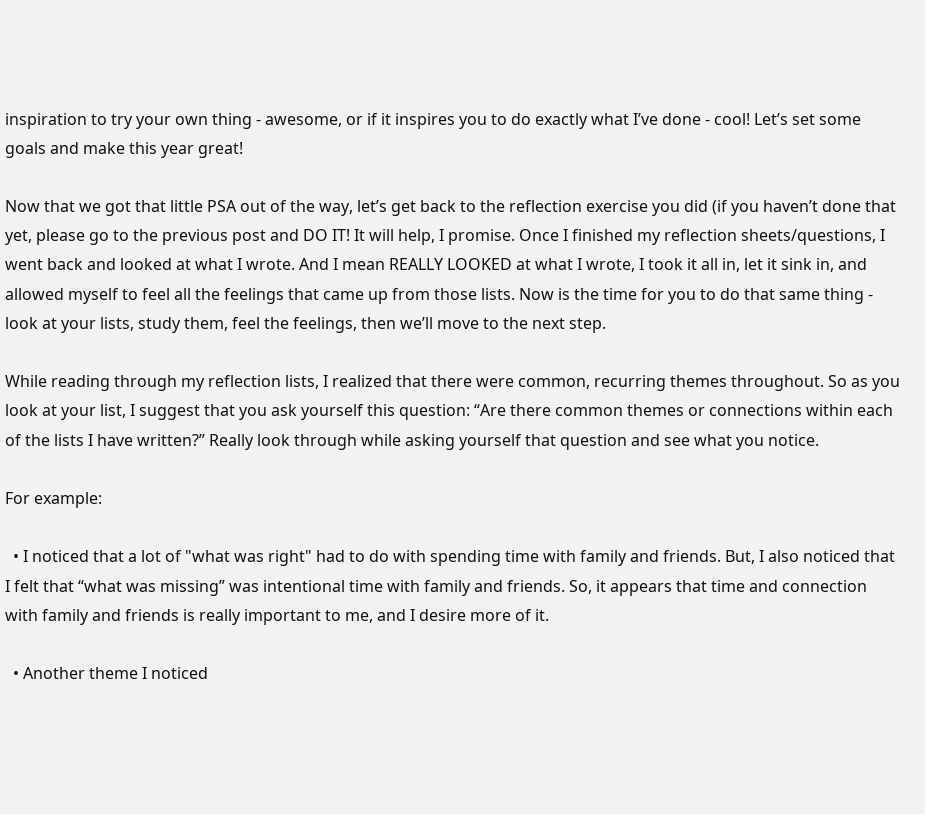inspiration to try your own thing - awesome, or if it inspires you to do exactly what I’ve done - cool! Let’s set some goals and make this year great!

Now that we got that little PSA out of the way, let’s get back to the reflection exercise you did (if you haven’t done that yet, please go to the previous post and DO IT! It will help, I promise. Once I finished my reflection sheets/questions, I went back and looked at what I wrote. And I mean REALLY LOOKED at what I wrote, I took it all in, let it sink in, and allowed myself to feel all the feelings that came up from those lists. Now is the time for you to do that same thing - look at your lists, study them, feel the feelings, then we’ll move to the next step.

While reading through my reflection lists, I realized that there were common, recurring themes throughout. So as you look at your list, I suggest that you ask yourself this question: “Are there common themes or connections within each of the lists I have written?” Really look through while asking yourself that question and see what you notice.

For example:

  • I noticed that a lot of "what was right" had to do with spending time with family and friends. But, I also noticed that I felt that “what was missing” was intentional time with family and friends. So, it appears that time and connection with family and friends is really important to me, and I desire more of it.

  • Another theme I noticed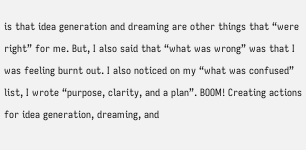is that idea generation and dreaming are other things that “were right” for me. But, I also said that “what was wrong” was that I was feeling burnt out. I also noticed on my “what was confused” list, I wrote “purpose, clarity, and a plan”. BOOM! Creating actions for idea generation, dreaming, and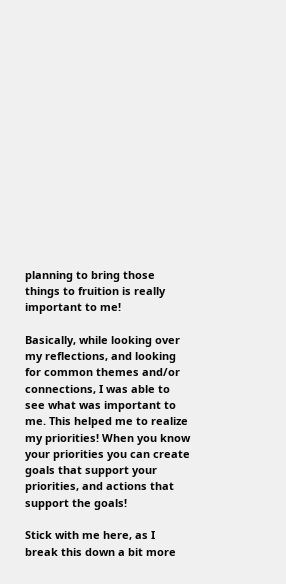planning to bring those things to fruition is really important to me!

Basically, while looking over my reflections, and looking for common themes and/or connections, I was able to see what was important to me. This helped me to realize my priorities! When you know your priorities you can create goals that support your priorities, and actions that support the goals!

Stick with me here, as I break this down a bit more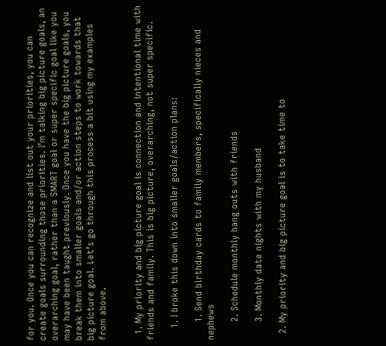for you. Once you can recognize and list out your priorities, you can create goals surrounding those priorities. I’m talking big picture goals, an overarching goal, rather than a SMART goal or super specific goal like you may have been taught previously. Once you have the big picture goals, you break them into smaller goals and/or action steps to work towards that big picture goal. Let’s go through this process a bit using my examples from above.


  1. My priority and big picture goal is connection and intentional time with friends and family. This is big picture, overarching, not super specific.

    1. I broke this down into smaller goals/action plans:

      1. Send birthday cards to family members, specifically nieces and nephews

      2. Schedule monthly hang outs with friends

      3. Monthly date nights with my husband

  2. My priority and big picture goal is to take time to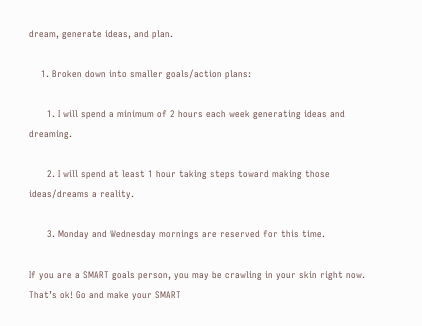dream, generate ideas, and plan.

    1. Broken down into smaller goals/action plans:

      1. I will spend a minimum of 2 hours each week generating ideas and dreaming.

      2. I will spend at least 1 hour taking steps toward making those ideas/dreams a reality.

      3. Monday and Wednesday mornings are reserved for this time.

If you are a SMART goals person, you may be crawling in your skin right now. That’s ok! Go and make your SMART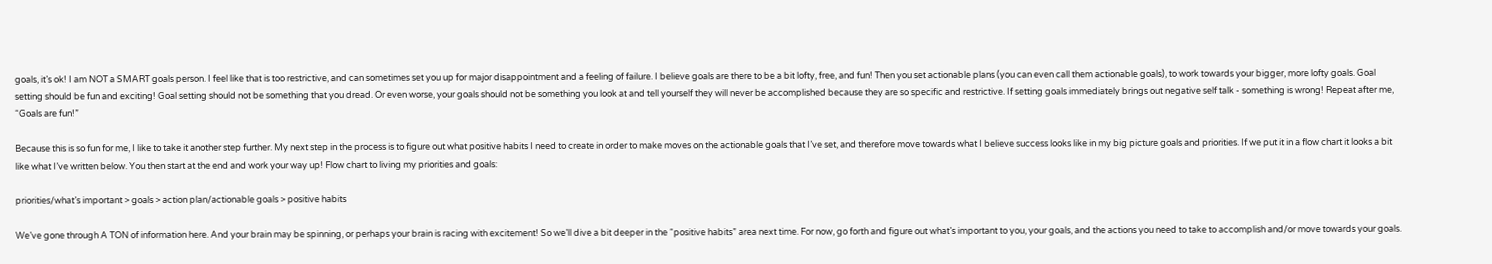goals, it’s ok! I am NOT a SMART goals person. I feel like that is too restrictive, and can sometimes set you up for major disappointment and a feeling of failure. I believe goals are there to be a bit lofty, free, and fun! Then you set actionable plans (you can even call them actionable goals), to work towards your bigger, more lofty goals. Goal setting should be fun and exciting! Goal setting should not be something that you dread. Or even worse, your goals should not be something you look at and tell yourself they will never be accomplished because they are so specific and restrictive. If setting goals immediately brings out negative self talk - something is wrong! Repeat after me, “Goals are fun!”

Because this is so fun for me, I like to take it another step further. My next step in the process is to figure out what positive habits I need to create in order to make moves on the actionable goals that I’ve set, and therefore move towards what I believe success looks like in my big picture goals and priorities. If we put it in a flow chart it looks a bit like what I’ve written below. You then start at the end and work your way up! Flow chart to living my priorities and goals:

priorities/what’s important > goals > action plan/actionable goals > positive habits

We’ve gone through A TON of information here. And your brain may be spinning, or perhaps your brain is racing with excitement! So we’ll dive a bit deeper in the “positive habits” area next time. For now, go forth and figure out what’s important to you, your goals, and the actions you need to take to accomplish and/or move towards your goals.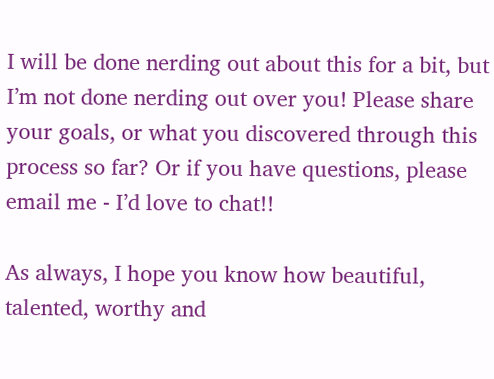I will be done nerding out about this for a bit, but I’m not done nerding out over you! Please share your goals, or what you discovered through this process so far? Or if you have questions, please email me - I’d love to chat!!

As always, I hope you know how beautiful, talented, worthy and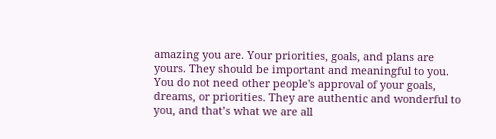amazing you are. Your priorities, goals, and plans are yours. They should be important and meaningful to you. You do not need other people's approval of your goals, dreams, or priorities. They are authentic and wonderful to you, and that’s what we are all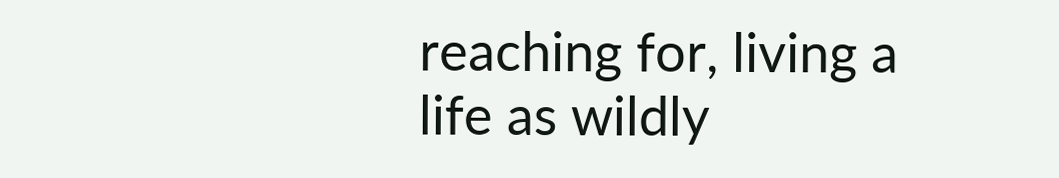reaching for, living a life as wildly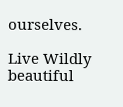ourselves.

Live Wildly beautiful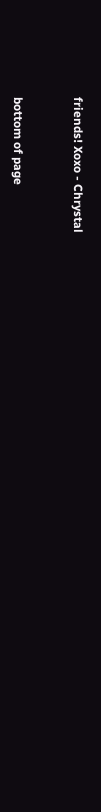friends! Xoxo - Chrystal



bottom of page